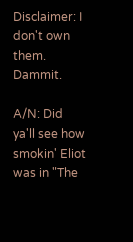Disclaimer: I don't own them. Dammit.

A/N: Did ya'll see how smokin' Eliot was in "The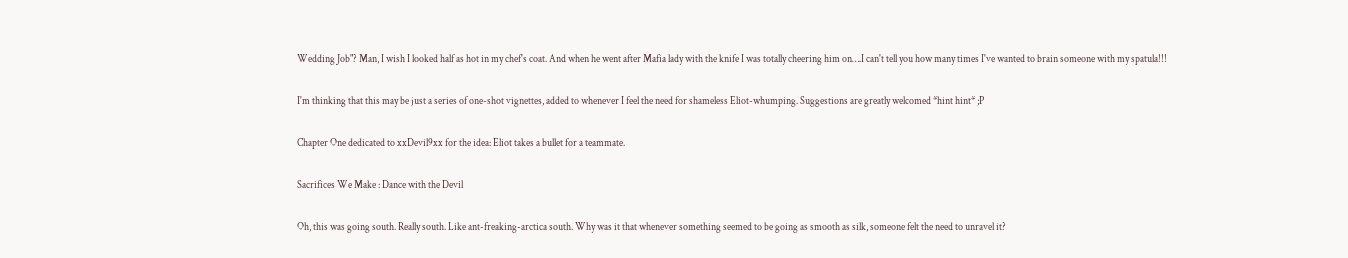Wedding Job"? Man, I wish I looked half as hot in my chef's coat. And when he went after Mafia lady with the knife I was totally cheering him on….I can't tell you how many times I've wanted to brain someone with my spatula!!!

I'm thinking that this may be just a series of one-shot vignettes, added to whenever I feel the need for shameless Eliot-whumping. Suggestions are greatly welcomed *hint hint* ;P

Chapter One dedicated to xxDevil9xx for the idea: Eliot takes a bullet for a teammate.

Sacrifices We Make : Dance with the Devil

Oh, this was going south. Really south. Like ant-freaking-arctica south. Why was it that whenever something seemed to be going as smooth as silk, someone felt the need to unravel it?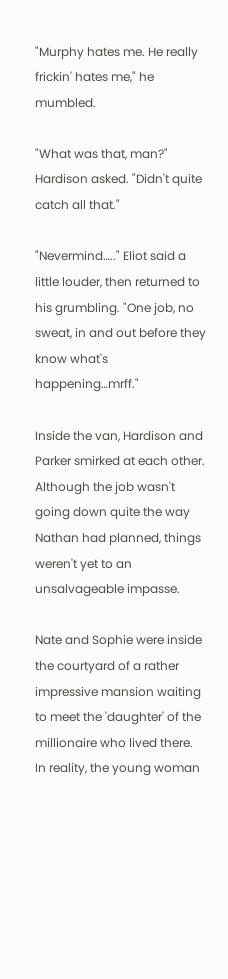"Murphy hates me. He really frickin' hates me," he mumbled.

"What was that, man?" Hardison asked. "Didn't quite catch all that."

"Nevermind….." Eliot said a little louder, then returned to his grumbling. "One job, no sweat, in and out before they know what's happening…mrff."

Inside the van, Hardison and Parker smirked at each other. Although the job wasn't going down quite the way Nathan had planned, things weren't yet to an unsalvageable impasse.

Nate and Sophie were inside the courtyard of a rather impressive mansion waiting to meet the 'daughter' of the millionaire who lived there. In reality, the young woman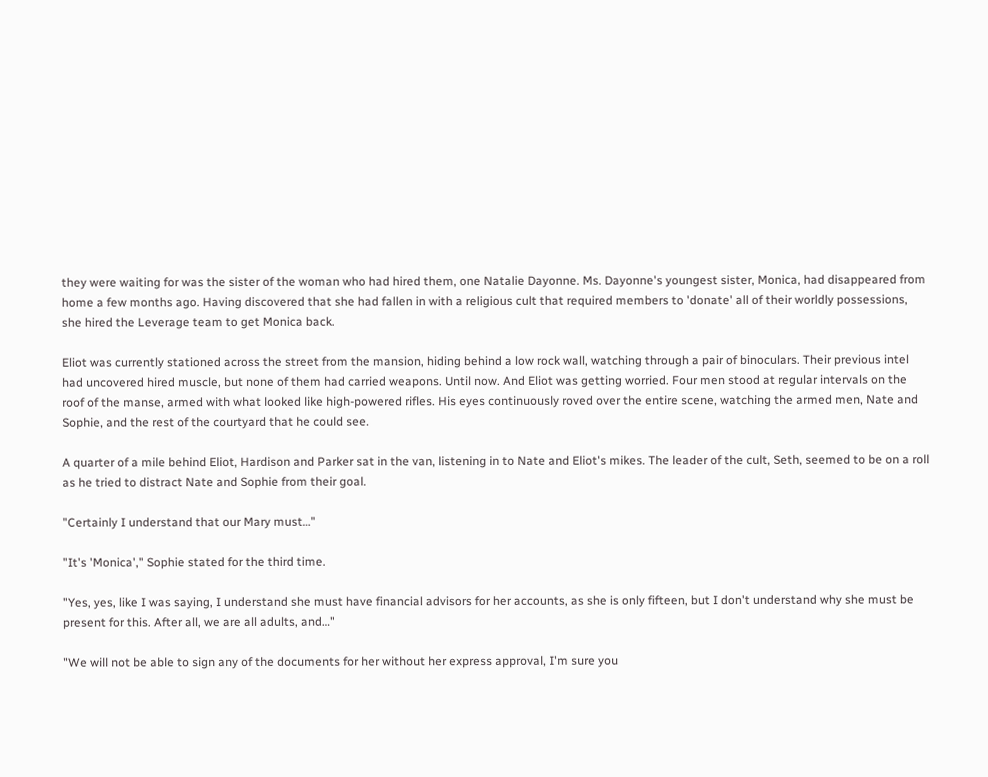they were waiting for was the sister of the woman who had hired them, one Natalie Dayonne. Ms. Dayonne's youngest sister, Monica, had disappeared from home a few months ago. Having discovered that she had fallen in with a religious cult that required members to 'donate' all of their worldly possessions, she hired the Leverage team to get Monica back.

Eliot was currently stationed across the street from the mansion, hiding behind a low rock wall, watching through a pair of binoculars. Their previous intel had uncovered hired muscle, but none of them had carried weapons. Until now. And Eliot was getting worried. Four men stood at regular intervals on the roof of the manse, armed with what looked like high-powered rifles. His eyes continuously roved over the entire scene, watching the armed men, Nate and Sophie, and the rest of the courtyard that he could see.

A quarter of a mile behind Eliot, Hardison and Parker sat in the van, listening in to Nate and Eliot's mikes. The leader of the cult, Seth, seemed to be on a roll as he tried to distract Nate and Sophie from their goal.

"Certainly I understand that our Mary must…"

"It's 'Monica'," Sophie stated for the third time.

"Yes, yes, like I was saying, I understand she must have financial advisors for her accounts, as she is only fifteen, but I don't understand why she must be present for this. After all, we are all adults, and…"

"We will not be able to sign any of the documents for her without her express approval, I'm sure you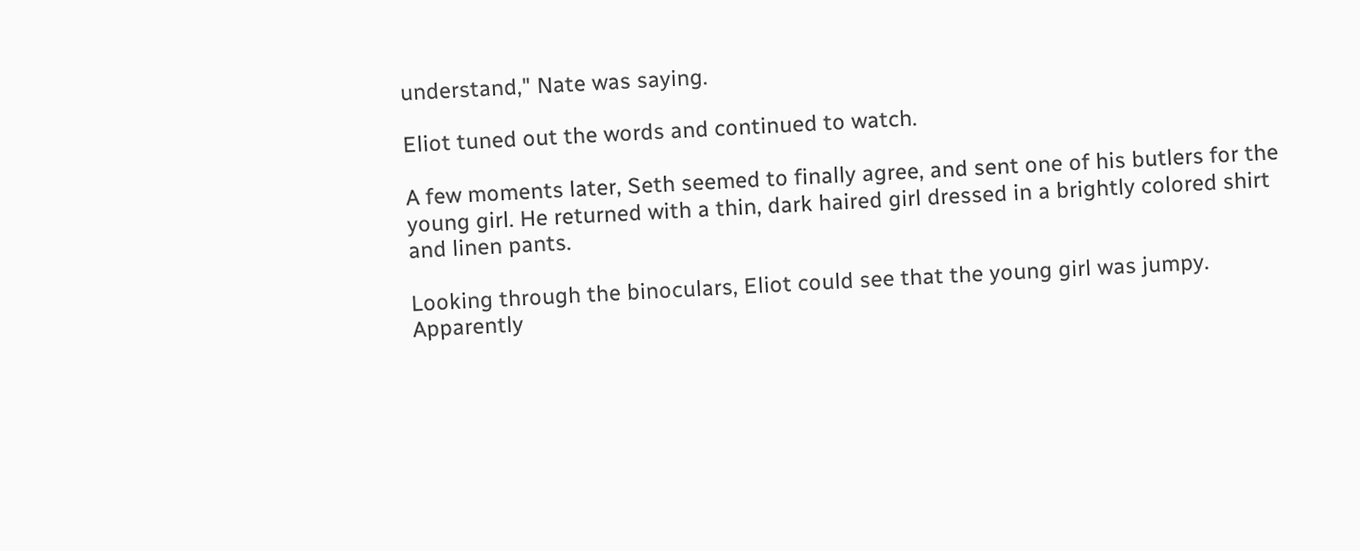understand," Nate was saying.

Eliot tuned out the words and continued to watch.

A few moments later, Seth seemed to finally agree, and sent one of his butlers for the young girl. He returned with a thin, dark haired girl dressed in a brightly colored shirt and linen pants.

Looking through the binoculars, Eliot could see that the young girl was jumpy. Apparently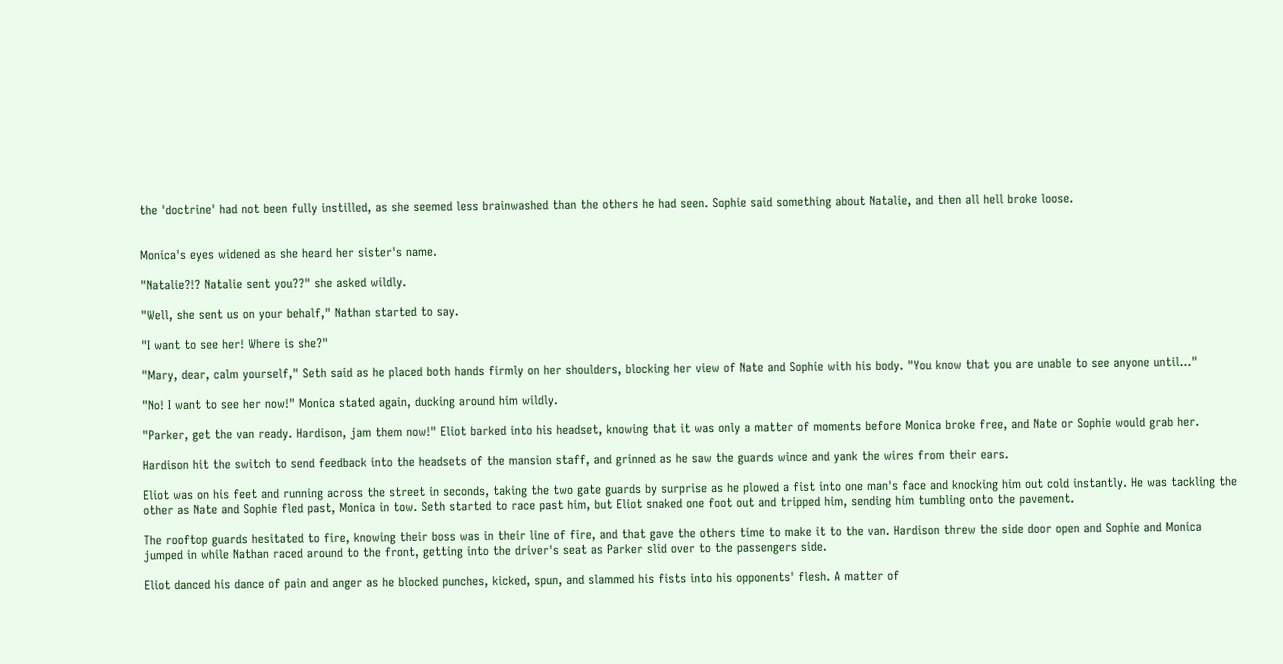the 'doctrine' had not been fully instilled, as she seemed less brainwashed than the others he had seen. Sophie said something about Natalie, and then all hell broke loose.


Monica's eyes widened as she heard her sister's name.

"Natalie?!? Natalie sent you??" she asked wildly.

"Well, she sent us on your behalf," Nathan started to say.

"I want to see her! Where is she?"

"Mary, dear, calm yourself," Seth said as he placed both hands firmly on her shoulders, blocking her view of Nate and Sophie with his body. "You know that you are unable to see anyone until…"

"No! I want to see her now!" Monica stated again, ducking around him wildly.

"Parker, get the van ready. Hardison, jam them now!" Eliot barked into his headset, knowing that it was only a matter of moments before Monica broke free, and Nate or Sophie would grab her.

Hardison hit the switch to send feedback into the headsets of the mansion staff, and grinned as he saw the guards wince and yank the wires from their ears.

Eliot was on his feet and running across the street in seconds, taking the two gate guards by surprise as he plowed a fist into one man's face and knocking him out cold instantly. He was tackling the other as Nate and Sophie fled past, Monica in tow. Seth started to race past him, but Eliot snaked one foot out and tripped him, sending him tumbling onto the pavement.

The rooftop guards hesitated to fire, knowing their boss was in their line of fire, and that gave the others time to make it to the van. Hardison threw the side door open and Sophie and Monica jumped in while Nathan raced around to the front, getting into the driver's seat as Parker slid over to the passengers side.

Eliot danced his dance of pain and anger as he blocked punches, kicked, spun, and slammed his fists into his opponents' flesh. A matter of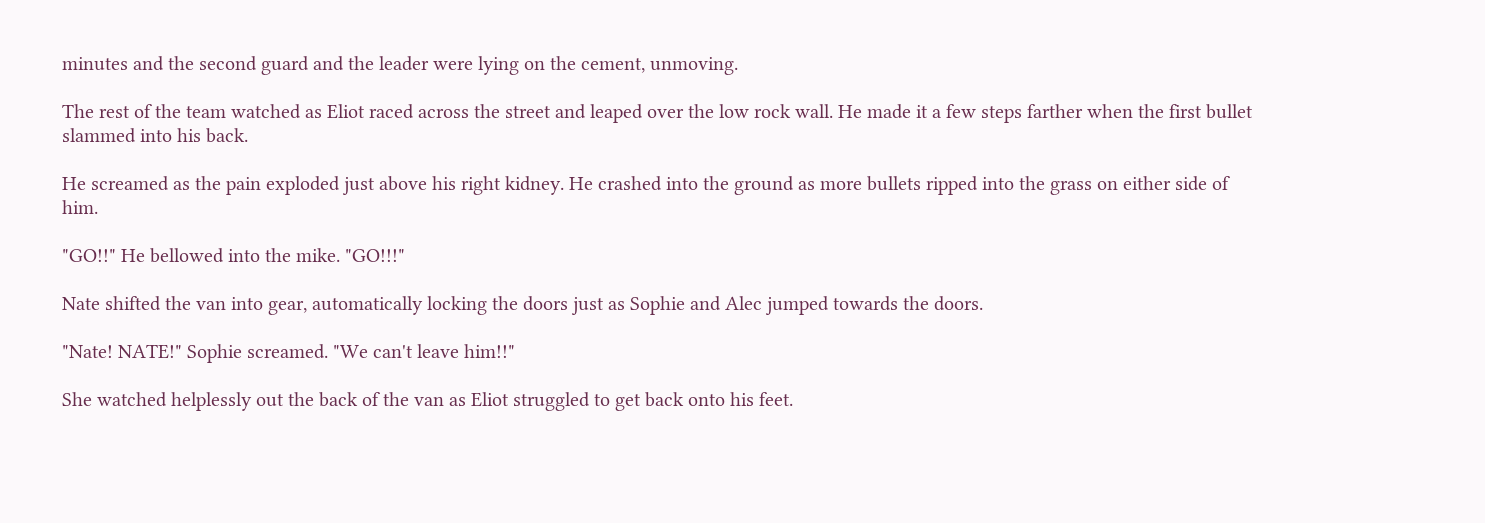minutes and the second guard and the leader were lying on the cement, unmoving.

The rest of the team watched as Eliot raced across the street and leaped over the low rock wall. He made it a few steps farther when the first bullet slammed into his back.

He screamed as the pain exploded just above his right kidney. He crashed into the ground as more bullets ripped into the grass on either side of him.

"GO!!" He bellowed into the mike. "GO!!!"

Nate shifted the van into gear, automatically locking the doors just as Sophie and Alec jumped towards the doors.

"Nate! NATE!" Sophie screamed. "We can't leave him!!"

She watched helplessly out the back of the van as Eliot struggled to get back onto his feet.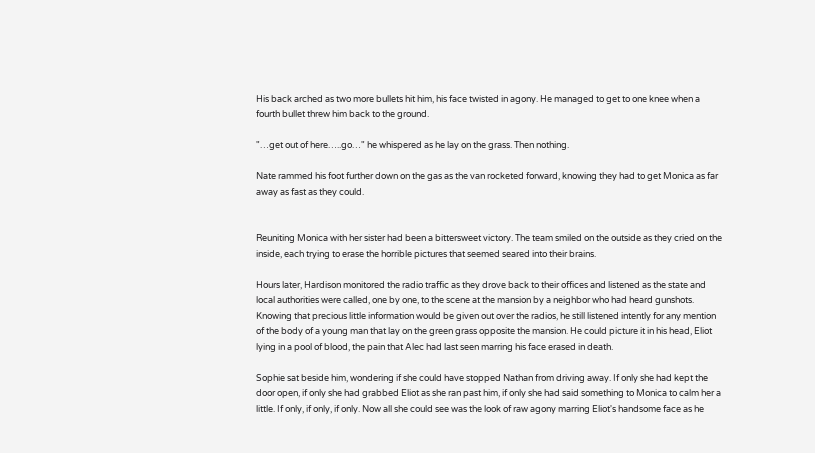His back arched as two more bullets hit him, his face twisted in agony. He managed to get to one knee when a fourth bullet threw him back to the ground.

"…get out of here…..go…" he whispered as he lay on the grass. Then nothing.

Nate rammed his foot further down on the gas as the van rocketed forward, knowing they had to get Monica as far away as fast as they could.


Reuniting Monica with her sister had been a bittersweet victory. The team smiled on the outside as they cried on the inside, each trying to erase the horrible pictures that seemed seared into their brains.

Hours later, Hardison monitored the radio traffic as they drove back to their offices and listened as the state and local authorities were called, one by one, to the scene at the mansion by a neighbor who had heard gunshots. Knowing that precious little information would be given out over the radios, he still listened intently for any mention of the body of a young man that lay on the green grass opposite the mansion. He could picture it in his head, Eliot lying in a pool of blood, the pain that Alec had last seen marring his face erased in death.

Sophie sat beside him, wondering if she could have stopped Nathan from driving away. If only she had kept the door open, if only she had grabbed Eliot as she ran past him, if only she had said something to Monica to calm her a little. If only, if only, if only. Now all she could see was the look of raw agony marring Eliot's handsome face as he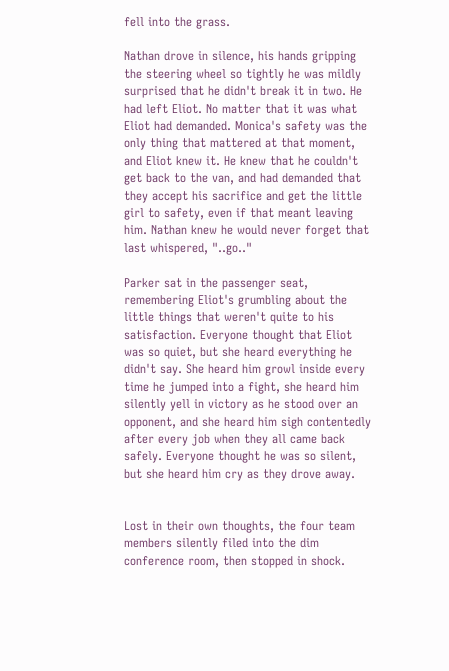fell into the grass.

Nathan drove in silence, his hands gripping the steering wheel so tightly he was mildly surprised that he didn't break it in two. He had left Eliot. No matter that it was what Eliot had demanded. Monica's safety was the only thing that mattered at that moment, and Eliot knew it. He knew that he couldn't get back to the van, and had demanded that they accept his sacrifice and get the little girl to safety, even if that meant leaving him. Nathan knew he would never forget that last whispered, "..go.."

Parker sat in the passenger seat, remembering Eliot's grumbling about the little things that weren't quite to his satisfaction. Everyone thought that Eliot was so quiet, but she heard everything he didn't say. She heard him growl inside every time he jumped into a fight, she heard him silently yell in victory as he stood over an opponent, and she heard him sigh contentedly after every job when they all came back safely. Everyone thought he was so silent, but she heard him cry as they drove away.


Lost in their own thoughts, the four team members silently filed into the dim conference room, then stopped in shock.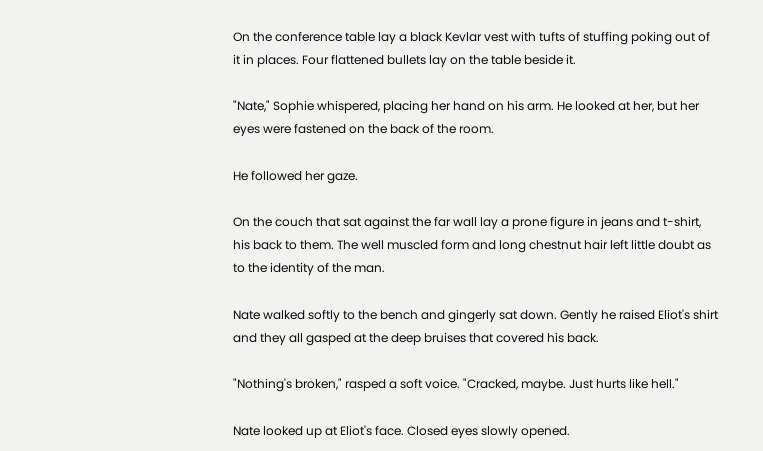On the conference table lay a black Kevlar vest with tufts of stuffing poking out of it in places. Four flattened bullets lay on the table beside it.

"Nate," Sophie whispered, placing her hand on his arm. He looked at her, but her eyes were fastened on the back of the room.

He followed her gaze.

On the couch that sat against the far wall lay a prone figure in jeans and t-shirt, his back to them. The well muscled form and long chestnut hair left little doubt as to the identity of the man.

Nate walked softly to the bench and gingerly sat down. Gently he raised Eliot's shirt and they all gasped at the deep bruises that covered his back.

"Nothing's broken," rasped a soft voice. "Cracked, maybe. Just hurts like hell."

Nate looked up at Eliot's face. Closed eyes slowly opened.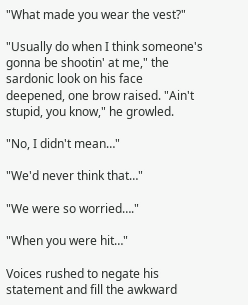"What made you wear the vest?"

"Usually do when I think someone's gonna be shootin' at me," the sardonic look on his face deepened, one brow raised. "Ain't stupid, you know," he growled.

"No, I didn't mean…"

"We'd never think that…"

"We were so worried…."

"When you were hit…"

Voices rushed to negate his statement and fill the awkward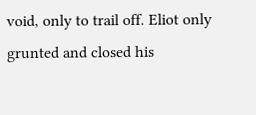void, only to trail off. Eliot only grunted and closed his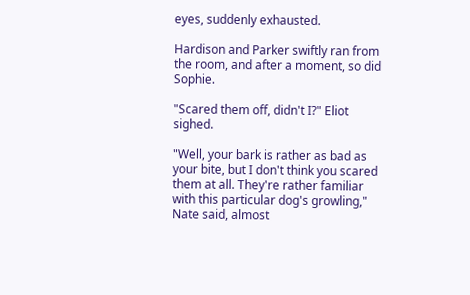eyes, suddenly exhausted.

Hardison and Parker swiftly ran from the room, and after a moment, so did Sophie.

"Scared them off, didn't I?" Eliot sighed.

"Well, your bark is rather as bad as your bite, but I don't think you scared them at all. They're rather familiar with this particular dog's growling," Nate said, almost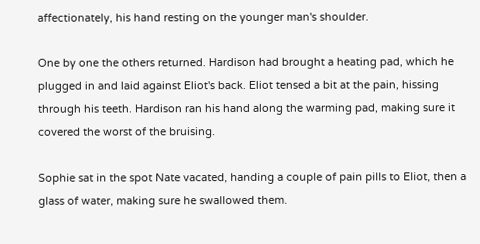affectionately, his hand resting on the younger man's shoulder.

One by one the others returned. Hardison had brought a heating pad, which he plugged in and laid against Eliot's back. Eliot tensed a bit at the pain, hissing through his teeth. Hardison ran his hand along the warming pad, making sure it covered the worst of the bruising.

Sophie sat in the spot Nate vacated, handing a couple of pain pills to Eliot, then a glass of water, making sure he swallowed them.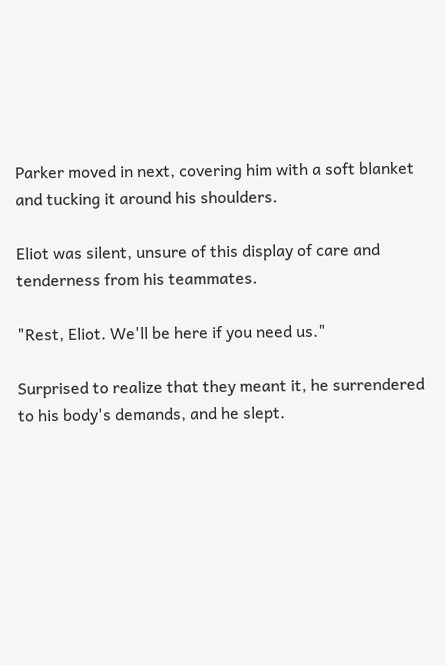Parker moved in next, covering him with a soft blanket and tucking it around his shoulders.

Eliot was silent, unsure of this display of care and tenderness from his teammates.

"Rest, Eliot. We'll be here if you need us."

Surprised to realize that they meant it, he surrendered to his body's demands, and he slept.